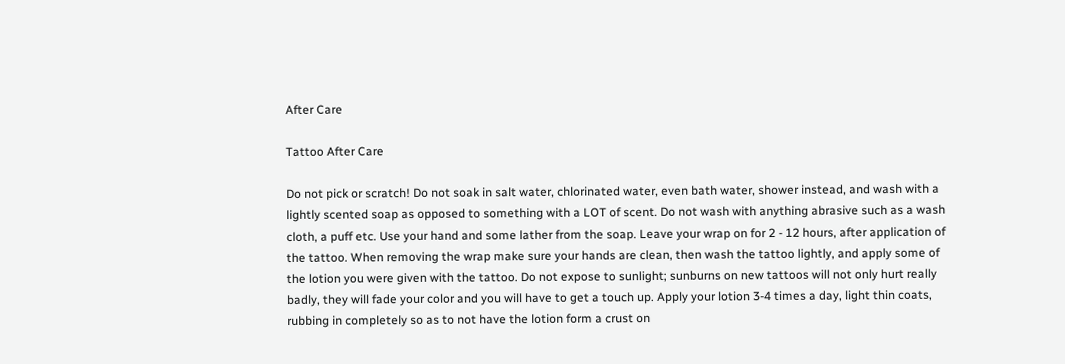After Care

Tattoo After Care

Do not pick or scratch! Do not soak in salt water, chlorinated water, even bath water, shower instead, and wash with a lightly scented soap as opposed to something with a LOT of scent. Do not wash with anything abrasive such as a wash cloth, a puff etc. Use your hand and some lather from the soap. Leave your wrap on for 2 - 12 hours, after application of the tattoo. When removing the wrap make sure your hands are clean, then wash the tattoo lightly, and apply some of the lotion you were given with the tattoo. Do not expose to sunlight; sunburns on new tattoos will not only hurt really badly, they will fade your color and you will have to get a touch up. Apply your lotion 3-4 times a day, light thin coats, rubbing in completely so as to not have the lotion form a crust on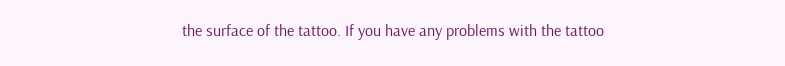the surface of the tattoo. If you have any problems with the tattoo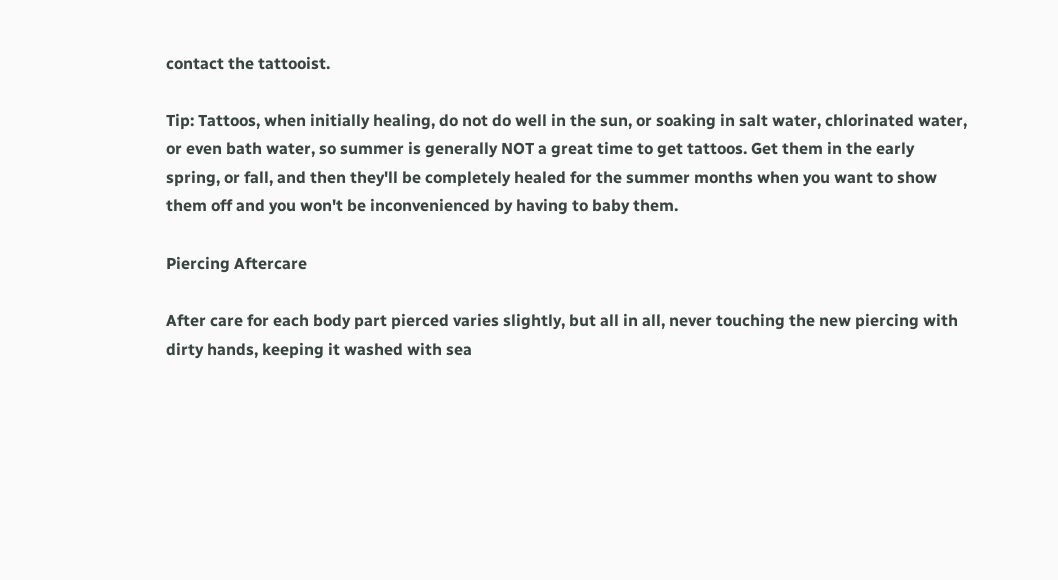contact the tattooist.

Tip: Tattoos, when initially healing, do not do well in the sun, or soaking in salt water, chlorinated water, or even bath water, so summer is generally NOT a great time to get tattoos. Get them in the early spring, or fall, and then they'll be completely healed for the summer months when you want to show them off and you won't be inconvenienced by having to baby them.

Piercing Aftercare

After care for each body part pierced varies slightly, but all in all, never touching the new piercing with dirty hands, keeping it washed with sea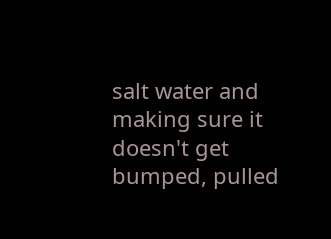salt water and making sure it doesn't get bumped, pulled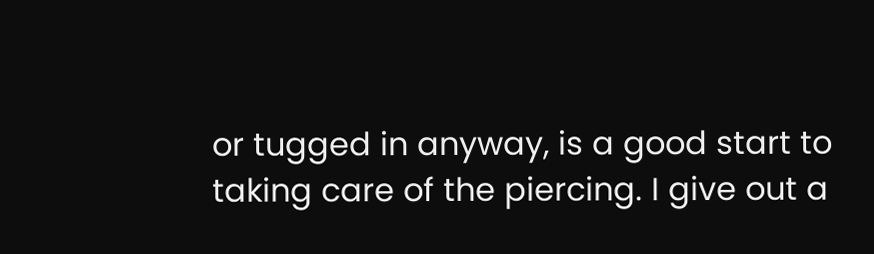or tugged in anyway, is a good start to taking care of the piercing. I give out a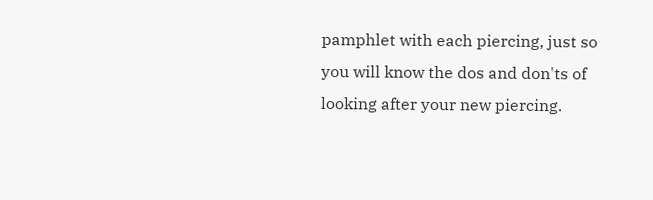pamphlet with each piercing, just so you will know the dos and don'ts of looking after your new piercing.